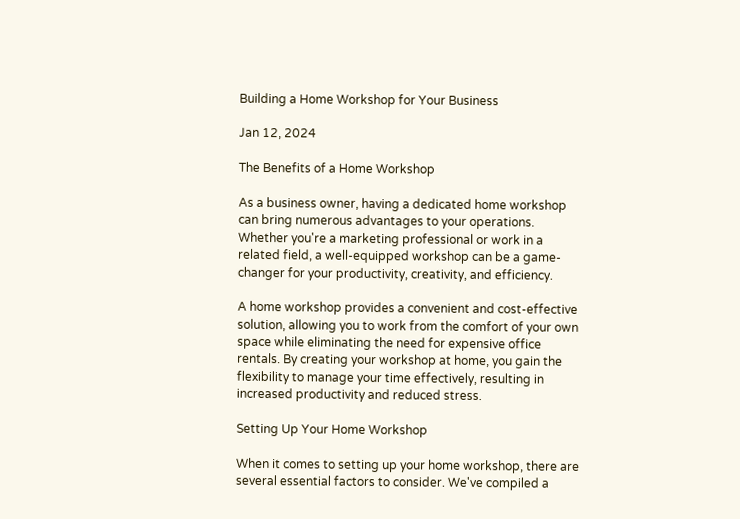Building a Home Workshop for Your Business

Jan 12, 2024

The Benefits of a Home Workshop

As a business owner, having a dedicated home workshop can bring numerous advantages to your operations. Whether you're a marketing professional or work in a related field, a well-equipped workshop can be a game-changer for your productivity, creativity, and efficiency.

A home workshop provides a convenient and cost-effective solution, allowing you to work from the comfort of your own space while eliminating the need for expensive office rentals. By creating your workshop at home, you gain the flexibility to manage your time effectively, resulting in increased productivity and reduced stress.

Setting Up Your Home Workshop

When it comes to setting up your home workshop, there are several essential factors to consider. We've compiled a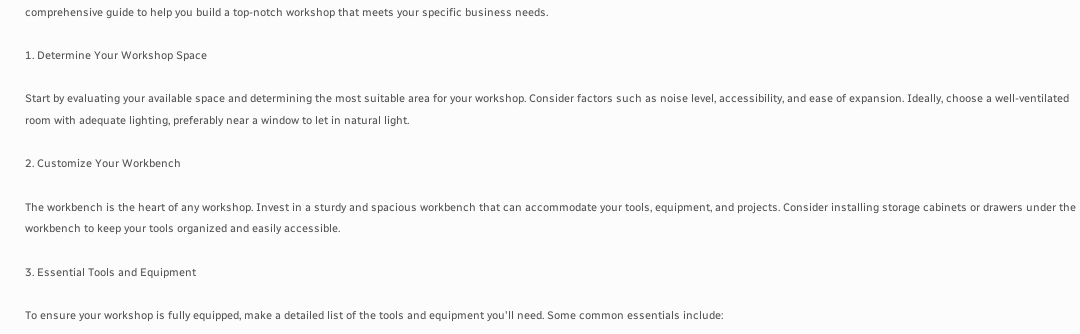comprehensive guide to help you build a top-notch workshop that meets your specific business needs.

1. Determine Your Workshop Space

Start by evaluating your available space and determining the most suitable area for your workshop. Consider factors such as noise level, accessibility, and ease of expansion. Ideally, choose a well-ventilated room with adequate lighting, preferably near a window to let in natural light.

2. Customize Your Workbench

The workbench is the heart of any workshop. Invest in a sturdy and spacious workbench that can accommodate your tools, equipment, and projects. Consider installing storage cabinets or drawers under the workbench to keep your tools organized and easily accessible.

3. Essential Tools and Equipment

To ensure your workshop is fully equipped, make a detailed list of the tools and equipment you'll need. Some common essentials include: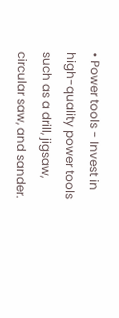• Power tools - Invest in high-quality power tools such as a drill, jigsaw, circular saw, and sander.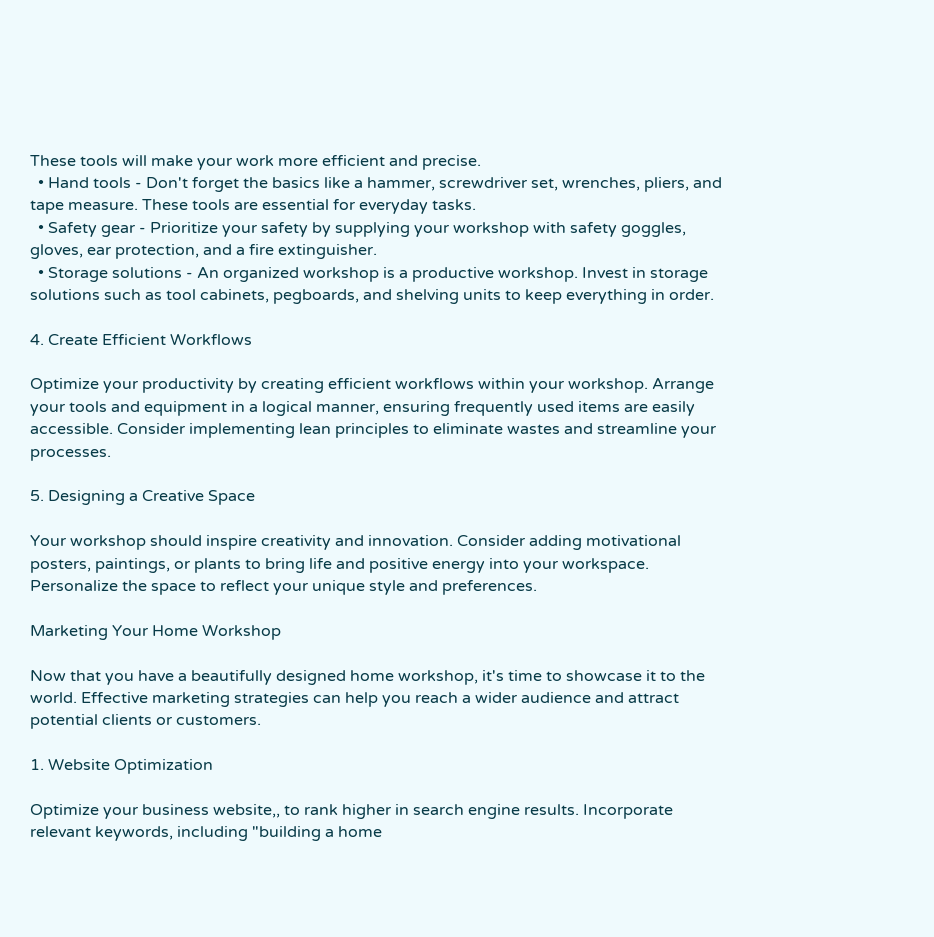These tools will make your work more efficient and precise.
  • Hand tools - Don't forget the basics like a hammer, screwdriver set, wrenches, pliers, and tape measure. These tools are essential for everyday tasks.
  • Safety gear - Prioritize your safety by supplying your workshop with safety goggles, gloves, ear protection, and a fire extinguisher.
  • Storage solutions - An organized workshop is a productive workshop. Invest in storage solutions such as tool cabinets, pegboards, and shelving units to keep everything in order.

4. Create Efficient Workflows

Optimize your productivity by creating efficient workflows within your workshop. Arrange your tools and equipment in a logical manner, ensuring frequently used items are easily accessible. Consider implementing lean principles to eliminate wastes and streamline your processes.

5. Designing a Creative Space

Your workshop should inspire creativity and innovation. Consider adding motivational posters, paintings, or plants to bring life and positive energy into your workspace. Personalize the space to reflect your unique style and preferences.

Marketing Your Home Workshop

Now that you have a beautifully designed home workshop, it's time to showcase it to the world. Effective marketing strategies can help you reach a wider audience and attract potential clients or customers.

1. Website Optimization

Optimize your business website,, to rank higher in search engine results. Incorporate relevant keywords, including "building a home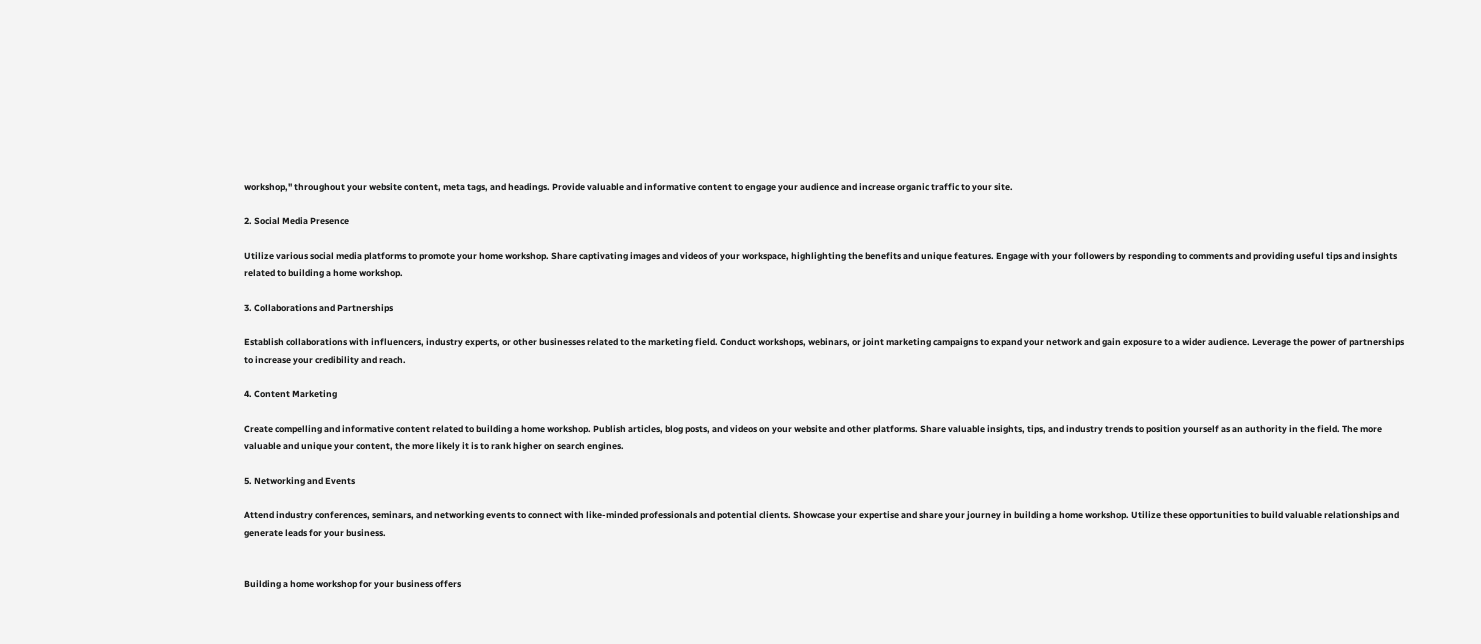workshop," throughout your website content, meta tags, and headings. Provide valuable and informative content to engage your audience and increase organic traffic to your site.

2. Social Media Presence

Utilize various social media platforms to promote your home workshop. Share captivating images and videos of your workspace, highlighting the benefits and unique features. Engage with your followers by responding to comments and providing useful tips and insights related to building a home workshop.

3. Collaborations and Partnerships

Establish collaborations with influencers, industry experts, or other businesses related to the marketing field. Conduct workshops, webinars, or joint marketing campaigns to expand your network and gain exposure to a wider audience. Leverage the power of partnerships to increase your credibility and reach.

4. Content Marketing

Create compelling and informative content related to building a home workshop. Publish articles, blog posts, and videos on your website and other platforms. Share valuable insights, tips, and industry trends to position yourself as an authority in the field. The more valuable and unique your content, the more likely it is to rank higher on search engines.

5. Networking and Events

Attend industry conferences, seminars, and networking events to connect with like-minded professionals and potential clients. Showcase your expertise and share your journey in building a home workshop. Utilize these opportunities to build valuable relationships and generate leads for your business.


Building a home workshop for your business offers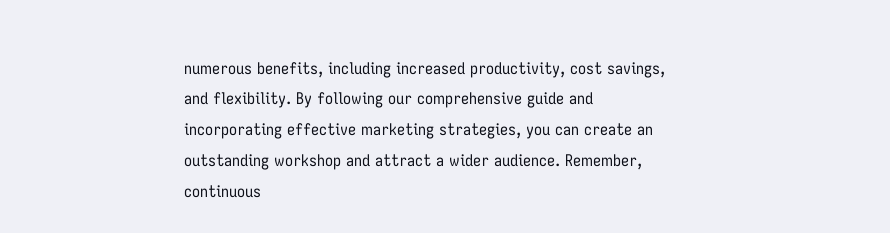numerous benefits, including increased productivity, cost savings, and flexibility. By following our comprehensive guide and incorporating effective marketing strategies, you can create an outstanding workshop and attract a wider audience. Remember, continuous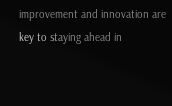improvement and innovation are key to staying ahead in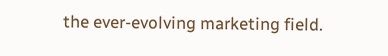the ever-evolving marketing field.